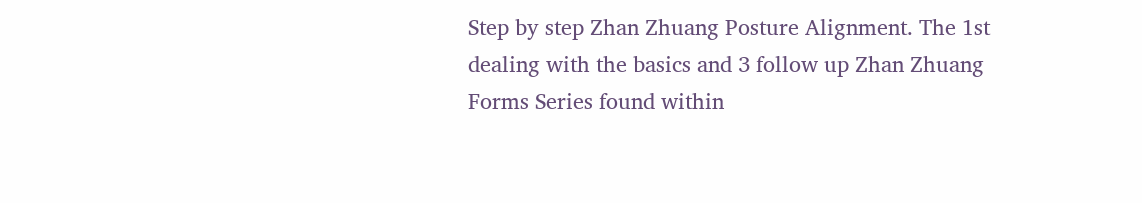Step by step Zhan Zhuang Posture Alignment. The 1st dealing with the basics and 3 follow up Zhan Zhuang Forms Series found within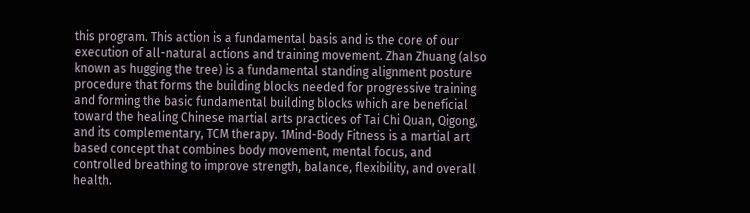this program. This action is a fundamental basis and is the core of our execution of all-natural actions and training movement. Zhan Zhuang (also known as hugging the tree) is a fundamental standing alignment posture procedure that forms the building blocks needed for progressive training and forming the basic fundamental building blocks which are beneficial toward the healing Chinese martial arts practices of Tai Chi Quan, Qigong, and its complementary, TCM therapy. 1Mind-Body Fitness is a martial art based concept that combines body movement, mental focus, and controlled breathing to improve strength, balance, flexibility, and overall health.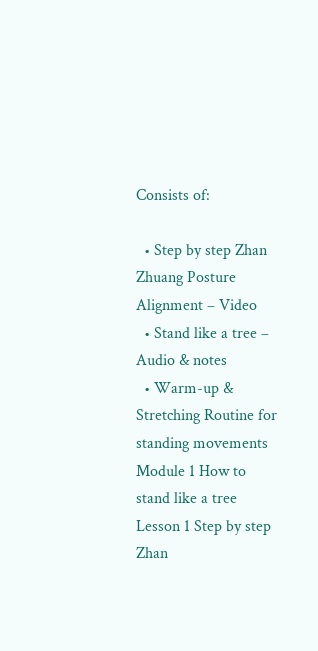Consists of:

  • Step by step Zhan Zhuang Posture Alignment – Video
  • Stand like a tree – Audio & notes
  • Warm-up & Stretching Routine for standing movements
Module 1 How to stand like a tree
Lesson 1 Step by step Zhan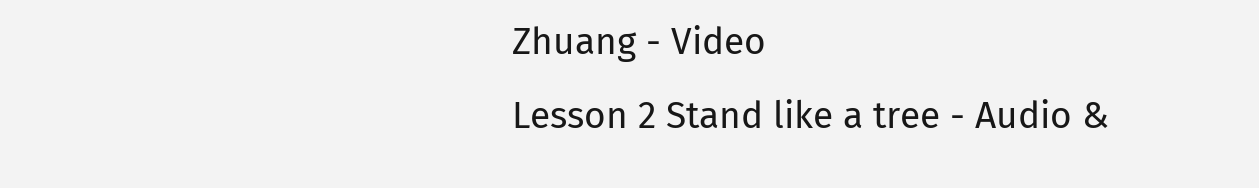Zhuang - Video
Lesson 2 Stand like a tree - Audio &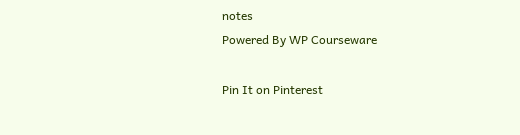notes
Powered By WP Courseware

Pin It on Pinterest